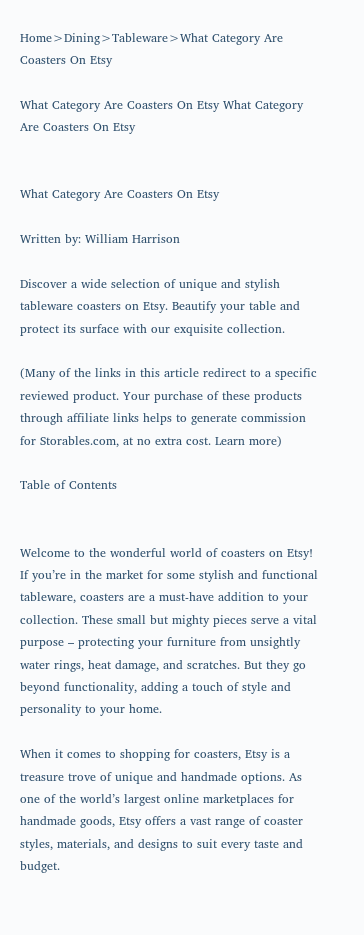Home>Dining>Tableware>What Category Are Coasters On Etsy

What Category Are Coasters On Etsy What Category Are Coasters On Etsy


What Category Are Coasters On Etsy

Written by: William Harrison

Discover a wide selection of unique and stylish tableware coasters on Etsy. Beautify your table and protect its surface with our exquisite collection.

(Many of the links in this article redirect to a specific reviewed product. Your purchase of these products through affiliate links helps to generate commission for Storables.com, at no extra cost. Learn more)

Table of Contents


Welcome to the wonderful world of coasters on Etsy! If you’re in the market for some stylish and functional tableware, coasters are a must-have addition to your collection. These small but mighty pieces serve a vital purpose – protecting your furniture from unsightly water rings, heat damage, and scratches. But they go beyond functionality, adding a touch of style and personality to your home.

When it comes to shopping for coasters, Etsy is a treasure trove of unique and handmade options. As one of the world’s largest online marketplaces for handmade goods, Etsy offers a vast range of coaster styles, materials, and designs to suit every taste and budget.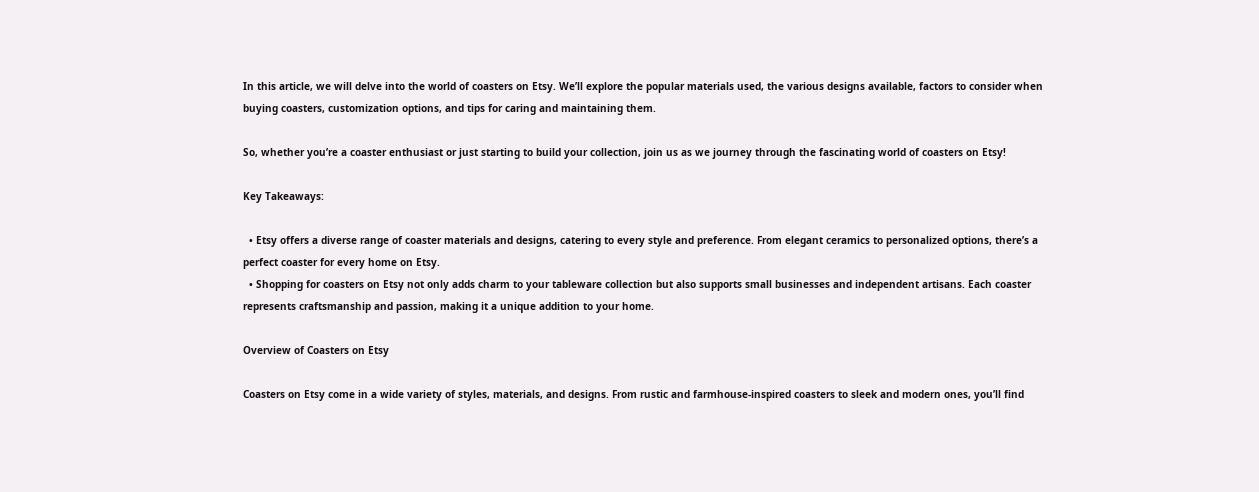In this article, we will delve into the world of coasters on Etsy. We’ll explore the popular materials used, the various designs available, factors to consider when buying coasters, customization options, and tips for caring and maintaining them.

So, whether you’re a coaster enthusiast or just starting to build your collection, join us as we journey through the fascinating world of coasters on Etsy!

Key Takeaways:

  • Etsy offers a diverse range of coaster materials and designs, catering to every style and preference. From elegant ceramics to personalized options, there’s a perfect coaster for every home on Etsy.
  • Shopping for coasters on Etsy not only adds charm to your tableware collection but also supports small businesses and independent artisans. Each coaster represents craftsmanship and passion, making it a unique addition to your home.

Overview of Coasters on Etsy

Coasters on Etsy come in a wide variety of styles, materials, and designs. From rustic and farmhouse-inspired coasters to sleek and modern ones, you’ll find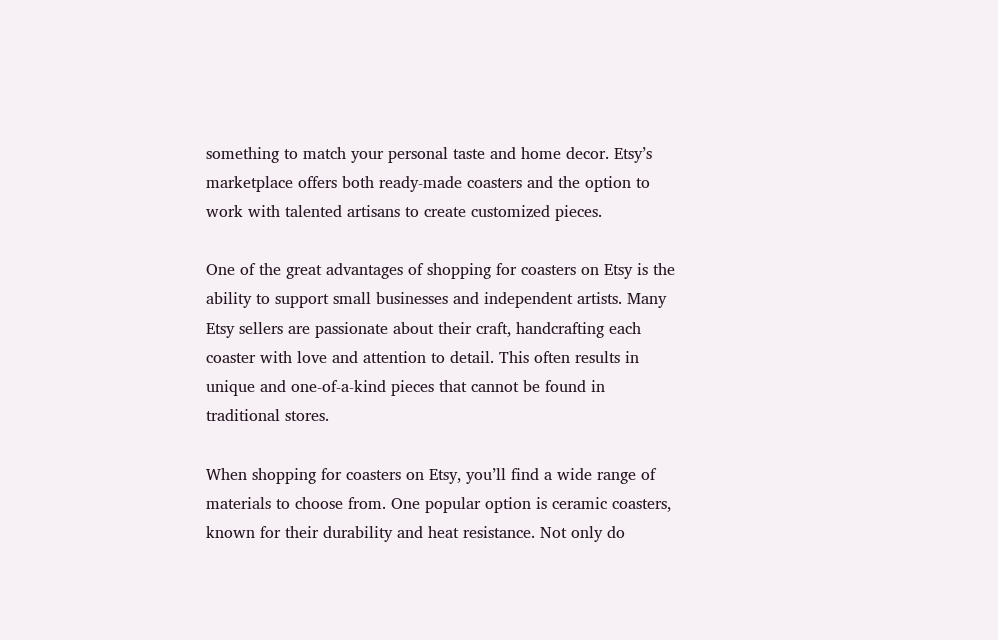something to match your personal taste and home decor. Etsy’s marketplace offers both ready-made coasters and the option to work with talented artisans to create customized pieces.

One of the great advantages of shopping for coasters on Etsy is the ability to support small businesses and independent artists. Many Etsy sellers are passionate about their craft, handcrafting each coaster with love and attention to detail. This often results in unique and one-of-a-kind pieces that cannot be found in traditional stores.

When shopping for coasters on Etsy, you’ll find a wide range of materials to choose from. One popular option is ceramic coasters, known for their durability and heat resistance. Not only do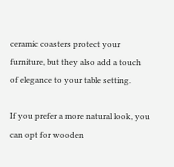ceramic coasters protect your furniture, but they also add a touch of elegance to your table setting.

If you prefer a more natural look, you can opt for wooden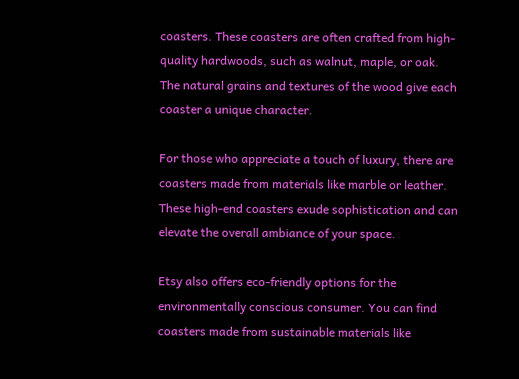coasters. These coasters are often crafted from high-quality hardwoods, such as walnut, maple, or oak. The natural grains and textures of the wood give each coaster a unique character.

For those who appreciate a touch of luxury, there are coasters made from materials like marble or leather. These high-end coasters exude sophistication and can elevate the overall ambiance of your space.

Etsy also offers eco-friendly options for the environmentally conscious consumer. You can find coasters made from sustainable materials like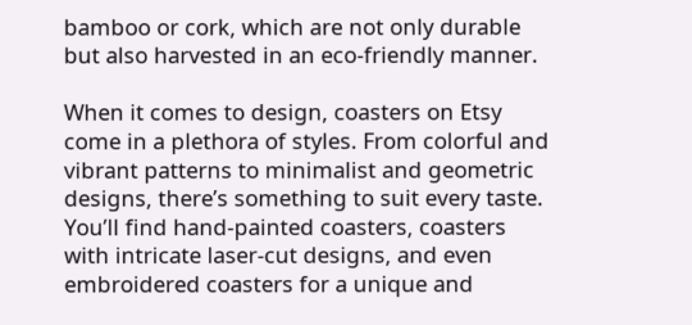bamboo or cork, which are not only durable but also harvested in an eco-friendly manner.

When it comes to design, coasters on Etsy come in a plethora of styles. From colorful and vibrant patterns to minimalist and geometric designs, there’s something to suit every taste. You’ll find hand-painted coasters, coasters with intricate laser-cut designs, and even embroidered coasters for a unique and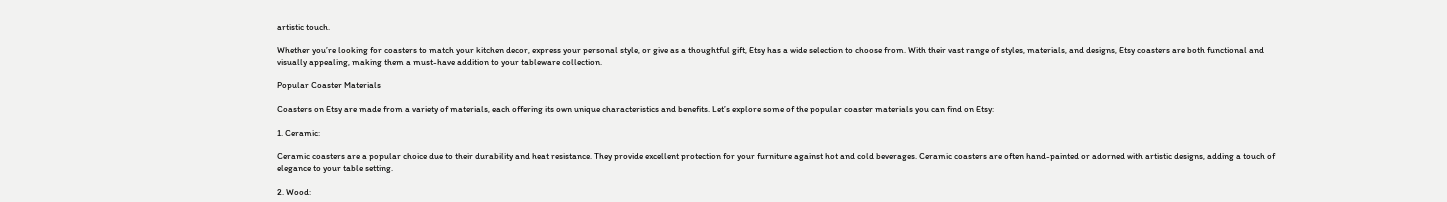artistic touch.

Whether you’re looking for coasters to match your kitchen decor, express your personal style, or give as a thoughtful gift, Etsy has a wide selection to choose from. With their vast range of styles, materials, and designs, Etsy coasters are both functional and visually appealing, making them a must-have addition to your tableware collection.

Popular Coaster Materials

Coasters on Etsy are made from a variety of materials, each offering its own unique characteristics and benefits. Let’s explore some of the popular coaster materials you can find on Etsy:

1. Ceramic:

Ceramic coasters are a popular choice due to their durability and heat resistance. They provide excellent protection for your furniture against hot and cold beverages. Ceramic coasters are often hand-painted or adorned with artistic designs, adding a touch of elegance to your table setting.

2. Wood: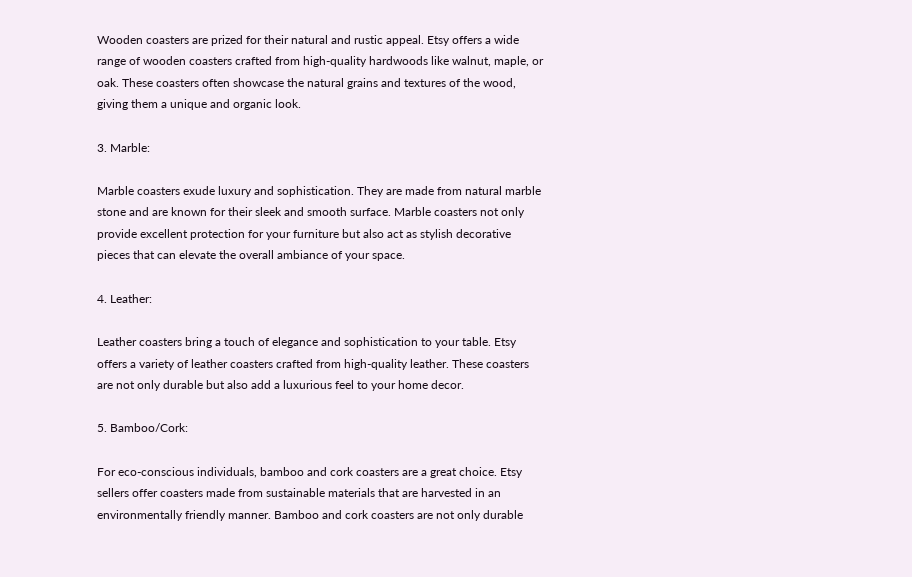Wooden coasters are prized for their natural and rustic appeal. Etsy offers a wide range of wooden coasters crafted from high-quality hardwoods like walnut, maple, or oak. These coasters often showcase the natural grains and textures of the wood, giving them a unique and organic look.

3. Marble:

Marble coasters exude luxury and sophistication. They are made from natural marble stone and are known for their sleek and smooth surface. Marble coasters not only provide excellent protection for your furniture but also act as stylish decorative pieces that can elevate the overall ambiance of your space.

4. Leather:

Leather coasters bring a touch of elegance and sophistication to your table. Etsy offers a variety of leather coasters crafted from high-quality leather. These coasters are not only durable but also add a luxurious feel to your home decor.

5. Bamboo/Cork:

For eco-conscious individuals, bamboo and cork coasters are a great choice. Etsy sellers offer coasters made from sustainable materials that are harvested in an environmentally friendly manner. Bamboo and cork coasters are not only durable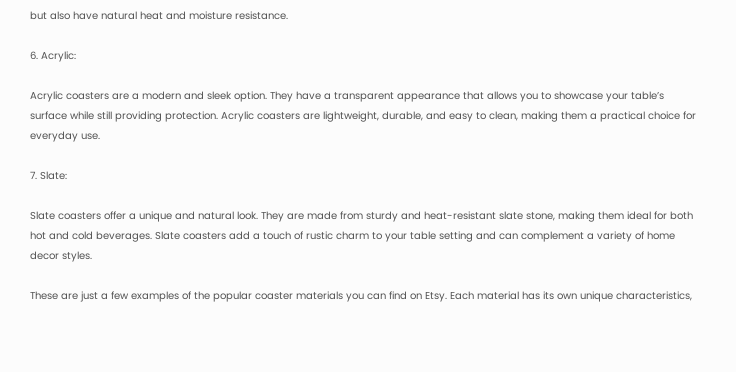but also have natural heat and moisture resistance.

6. Acrylic:

Acrylic coasters are a modern and sleek option. They have a transparent appearance that allows you to showcase your table’s surface while still providing protection. Acrylic coasters are lightweight, durable, and easy to clean, making them a practical choice for everyday use.

7. Slate:

Slate coasters offer a unique and natural look. They are made from sturdy and heat-resistant slate stone, making them ideal for both hot and cold beverages. Slate coasters add a touch of rustic charm to your table setting and can complement a variety of home decor styles.

These are just a few examples of the popular coaster materials you can find on Etsy. Each material has its own unique characteristics,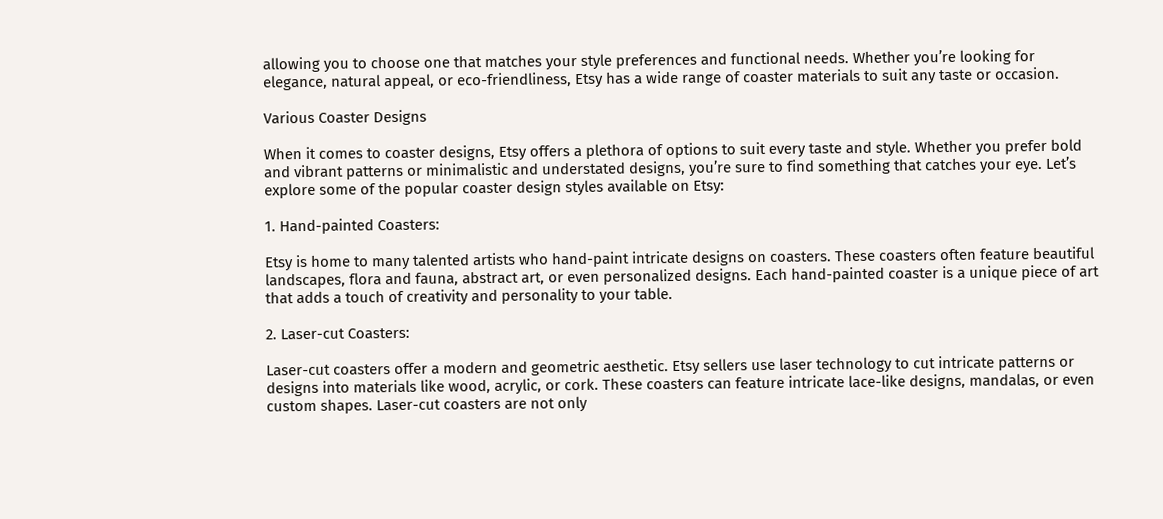allowing you to choose one that matches your style preferences and functional needs. Whether you’re looking for elegance, natural appeal, or eco-friendliness, Etsy has a wide range of coaster materials to suit any taste or occasion.

Various Coaster Designs

When it comes to coaster designs, Etsy offers a plethora of options to suit every taste and style. Whether you prefer bold and vibrant patterns or minimalistic and understated designs, you’re sure to find something that catches your eye. Let’s explore some of the popular coaster design styles available on Etsy:

1. Hand-painted Coasters:

Etsy is home to many talented artists who hand-paint intricate designs on coasters. These coasters often feature beautiful landscapes, flora and fauna, abstract art, or even personalized designs. Each hand-painted coaster is a unique piece of art that adds a touch of creativity and personality to your table.

2. Laser-cut Coasters:

Laser-cut coasters offer a modern and geometric aesthetic. Etsy sellers use laser technology to cut intricate patterns or designs into materials like wood, acrylic, or cork. These coasters can feature intricate lace-like designs, mandalas, or even custom shapes. Laser-cut coasters are not only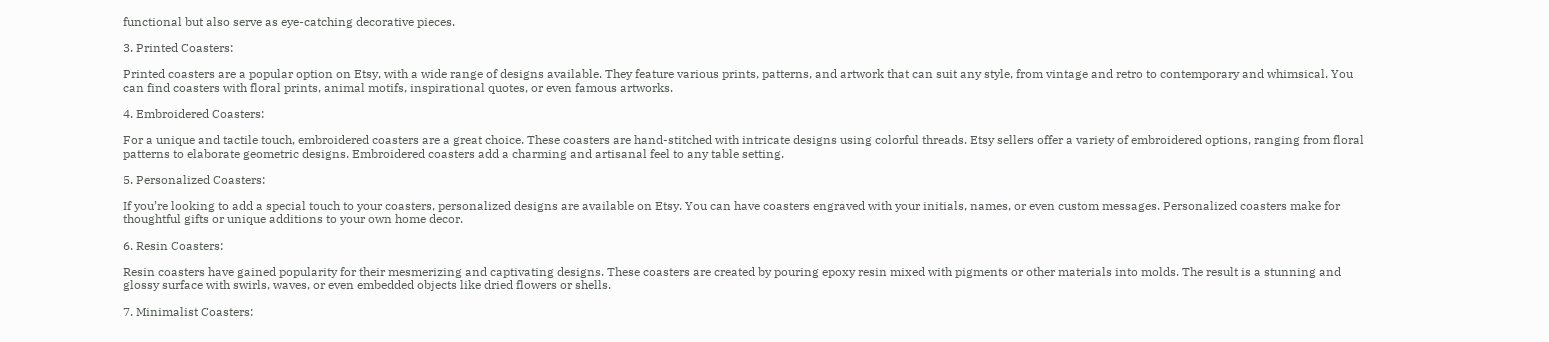functional but also serve as eye-catching decorative pieces.

3. Printed Coasters:

Printed coasters are a popular option on Etsy, with a wide range of designs available. They feature various prints, patterns, and artwork that can suit any style, from vintage and retro to contemporary and whimsical. You can find coasters with floral prints, animal motifs, inspirational quotes, or even famous artworks.

4. Embroidered Coasters:

For a unique and tactile touch, embroidered coasters are a great choice. These coasters are hand-stitched with intricate designs using colorful threads. Etsy sellers offer a variety of embroidered options, ranging from floral patterns to elaborate geometric designs. Embroidered coasters add a charming and artisanal feel to any table setting.

5. Personalized Coasters:

If you’re looking to add a special touch to your coasters, personalized designs are available on Etsy. You can have coasters engraved with your initials, names, or even custom messages. Personalized coasters make for thoughtful gifts or unique additions to your own home decor.

6. Resin Coasters:

Resin coasters have gained popularity for their mesmerizing and captivating designs. These coasters are created by pouring epoxy resin mixed with pigments or other materials into molds. The result is a stunning and glossy surface with swirls, waves, or even embedded objects like dried flowers or shells.

7. Minimalist Coasters: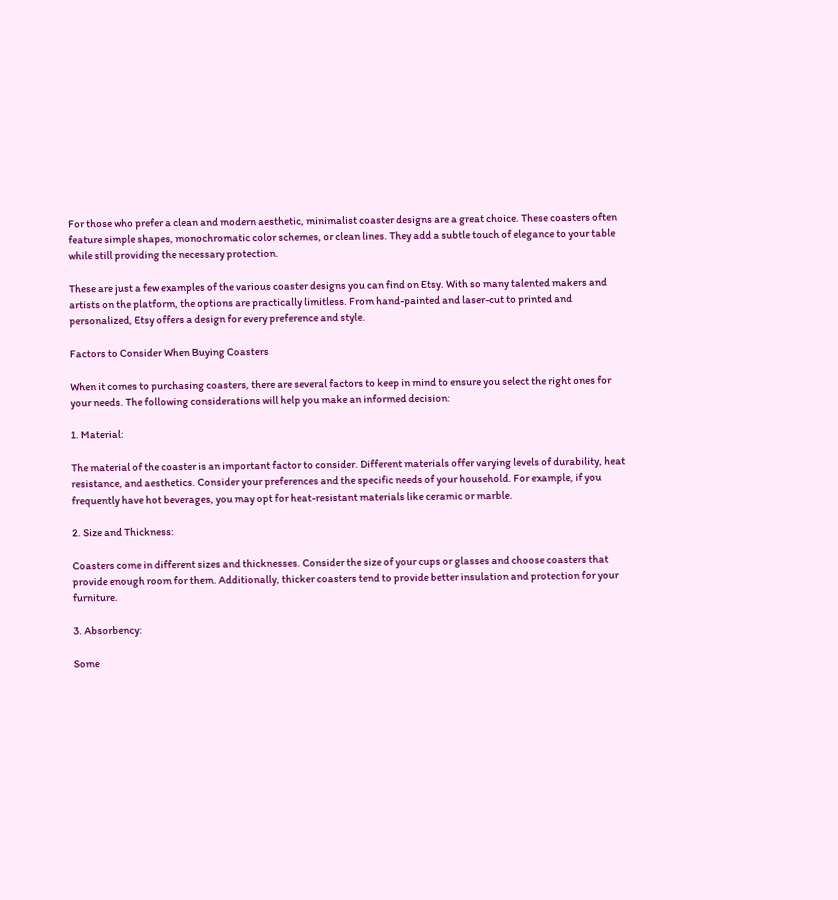For those who prefer a clean and modern aesthetic, minimalist coaster designs are a great choice. These coasters often feature simple shapes, monochromatic color schemes, or clean lines. They add a subtle touch of elegance to your table while still providing the necessary protection.

These are just a few examples of the various coaster designs you can find on Etsy. With so many talented makers and artists on the platform, the options are practically limitless. From hand-painted and laser-cut to printed and personalized, Etsy offers a design for every preference and style.

Factors to Consider When Buying Coasters

When it comes to purchasing coasters, there are several factors to keep in mind to ensure you select the right ones for your needs. The following considerations will help you make an informed decision:

1. Material:

The material of the coaster is an important factor to consider. Different materials offer varying levels of durability, heat resistance, and aesthetics. Consider your preferences and the specific needs of your household. For example, if you frequently have hot beverages, you may opt for heat-resistant materials like ceramic or marble.

2. Size and Thickness:

Coasters come in different sizes and thicknesses. Consider the size of your cups or glasses and choose coasters that provide enough room for them. Additionally, thicker coasters tend to provide better insulation and protection for your furniture.

3. Absorbency:

Some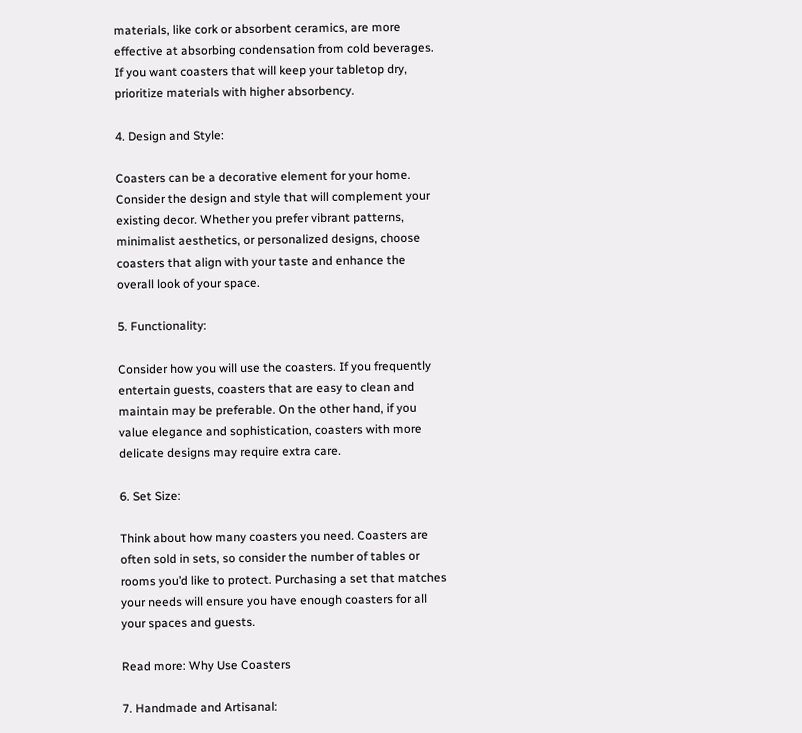materials, like cork or absorbent ceramics, are more effective at absorbing condensation from cold beverages. If you want coasters that will keep your tabletop dry, prioritize materials with higher absorbency.

4. Design and Style:

Coasters can be a decorative element for your home. Consider the design and style that will complement your existing decor. Whether you prefer vibrant patterns, minimalist aesthetics, or personalized designs, choose coasters that align with your taste and enhance the overall look of your space.

5. Functionality:

Consider how you will use the coasters. If you frequently entertain guests, coasters that are easy to clean and maintain may be preferable. On the other hand, if you value elegance and sophistication, coasters with more delicate designs may require extra care.

6. Set Size:

Think about how many coasters you need. Coasters are often sold in sets, so consider the number of tables or rooms you’d like to protect. Purchasing a set that matches your needs will ensure you have enough coasters for all your spaces and guests.

Read more: Why Use Coasters

7. Handmade and Artisanal: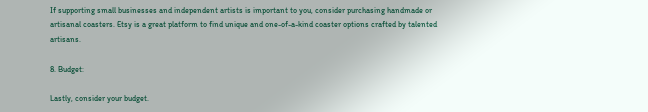If supporting small businesses and independent artists is important to you, consider purchasing handmade or artisanal coasters. Etsy is a great platform to find unique and one-of-a-kind coaster options crafted by talented artisans.

8. Budget:

Lastly, consider your budget.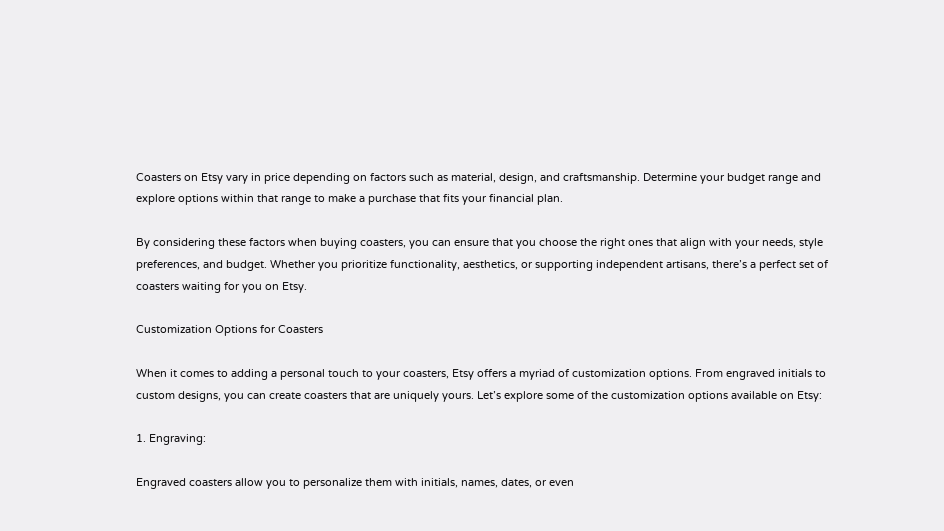Coasters on Etsy vary in price depending on factors such as material, design, and craftsmanship. Determine your budget range and explore options within that range to make a purchase that fits your financial plan.

By considering these factors when buying coasters, you can ensure that you choose the right ones that align with your needs, style preferences, and budget. Whether you prioritize functionality, aesthetics, or supporting independent artisans, there’s a perfect set of coasters waiting for you on Etsy.

Customization Options for Coasters

When it comes to adding a personal touch to your coasters, Etsy offers a myriad of customization options. From engraved initials to custom designs, you can create coasters that are uniquely yours. Let’s explore some of the customization options available on Etsy:

1. Engraving:

Engraved coasters allow you to personalize them with initials, names, dates, or even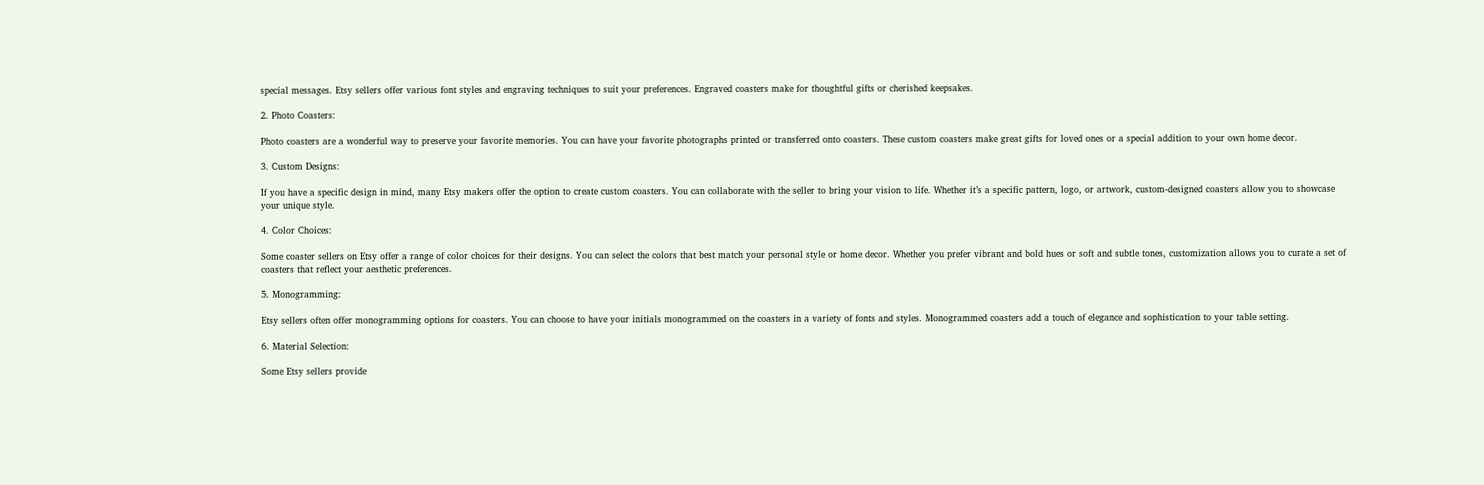special messages. Etsy sellers offer various font styles and engraving techniques to suit your preferences. Engraved coasters make for thoughtful gifts or cherished keepsakes.

2. Photo Coasters:

Photo coasters are a wonderful way to preserve your favorite memories. You can have your favorite photographs printed or transferred onto coasters. These custom coasters make great gifts for loved ones or a special addition to your own home decor.

3. Custom Designs:

If you have a specific design in mind, many Etsy makers offer the option to create custom coasters. You can collaborate with the seller to bring your vision to life. Whether it’s a specific pattern, logo, or artwork, custom-designed coasters allow you to showcase your unique style.

4. Color Choices:

Some coaster sellers on Etsy offer a range of color choices for their designs. You can select the colors that best match your personal style or home decor. Whether you prefer vibrant and bold hues or soft and subtle tones, customization allows you to curate a set of coasters that reflect your aesthetic preferences.

5. Monogramming:

Etsy sellers often offer monogramming options for coasters. You can choose to have your initials monogrammed on the coasters in a variety of fonts and styles. Monogrammed coasters add a touch of elegance and sophistication to your table setting.

6. Material Selection:

Some Etsy sellers provide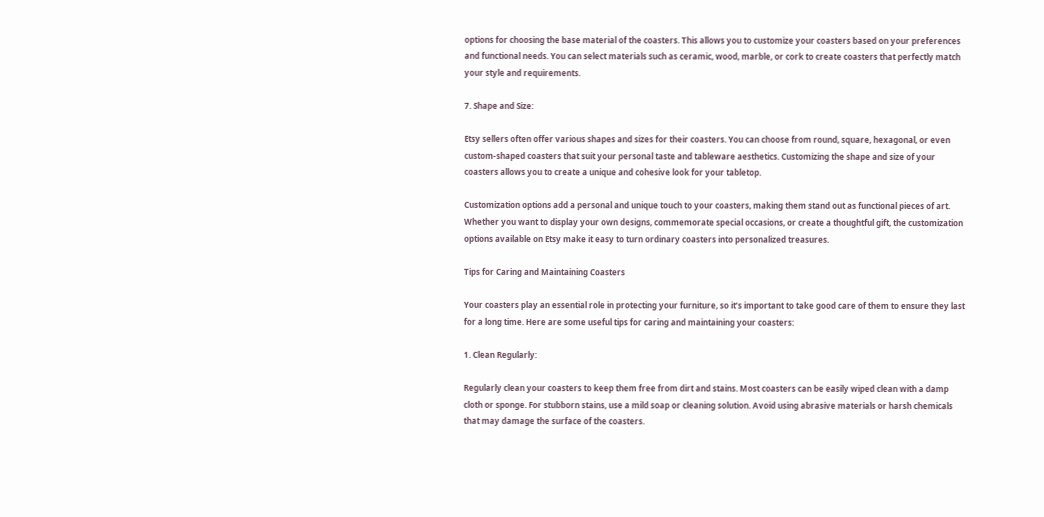options for choosing the base material of the coasters. This allows you to customize your coasters based on your preferences and functional needs. You can select materials such as ceramic, wood, marble, or cork to create coasters that perfectly match your style and requirements.

7. Shape and Size:

Etsy sellers often offer various shapes and sizes for their coasters. You can choose from round, square, hexagonal, or even custom-shaped coasters that suit your personal taste and tableware aesthetics. Customizing the shape and size of your coasters allows you to create a unique and cohesive look for your tabletop.

Customization options add a personal and unique touch to your coasters, making them stand out as functional pieces of art. Whether you want to display your own designs, commemorate special occasions, or create a thoughtful gift, the customization options available on Etsy make it easy to turn ordinary coasters into personalized treasures.

Tips for Caring and Maintaining Coasters

Your coasters play an essential role in protecting your furniture, so it’s important to take good care of them to ensure they last for a long time. Here are some useful tips for caring and maintaining your coasters:

1. Clean Regularly:

Regularly clean your coasters to keep them free from dirt and stains. Most coasters can be easily wiped clean with a damp cloth or sponge. For stubborn stains, use a mild soap or cleaning solution. Avoid using abrasive materials or harsh chemicals that may damage the surface of the coasters.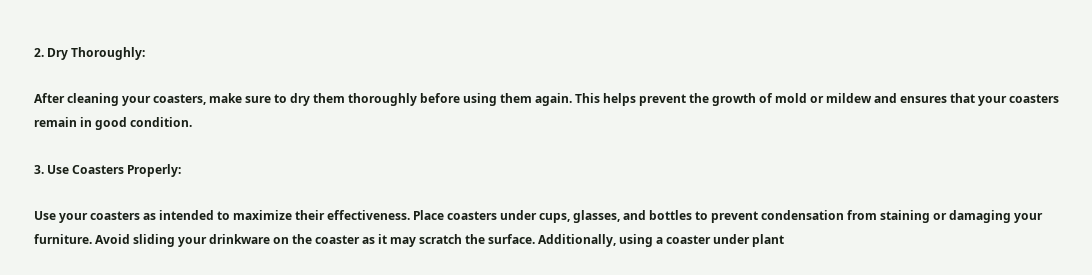2. Dry Thoroughly:

After cleaning your coasters, make sure to dry them thoroughly before using them again. This helps prevent the growth of mold or mildew and ensures that your coasters remain in good condition.

3. Use Coasters Properly:

Use your coasters as intended to maximize their effectiveness. Place coasters under cups, glasses, and bottles to prevent condensation from staining or damaging your furniture. Avoid sliding your drinkware on the coaster as it may scratch the surface. Additionally, using a coaster under plant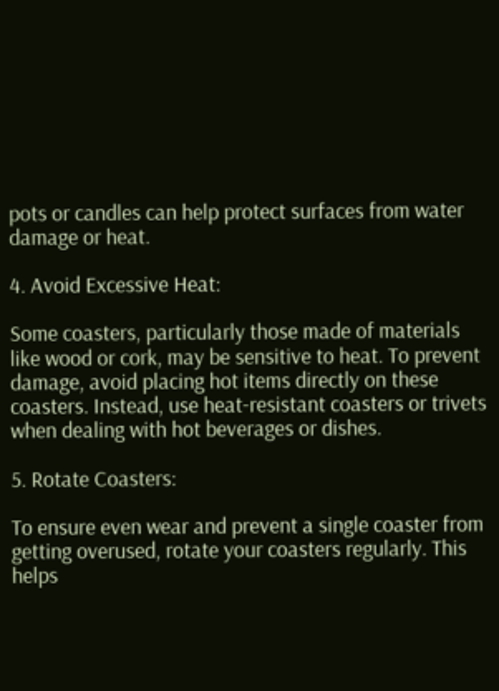pots or candles can help protect surfaces from water damage or heat.

4. Avoid Excessive Heat:

Some coasters, particularly those made of materials like wood or cork, may be sensitive to heat. To prevent damage, avoid placing hot items directly on these coasters. Instead, use heat-resistant coasters or trivets when dealing with hot beverages or dishes.

5. Rotate Coasters:

To ensure even wear and prevent a single coaster from getting overused, rotate your coasters regularly. This helps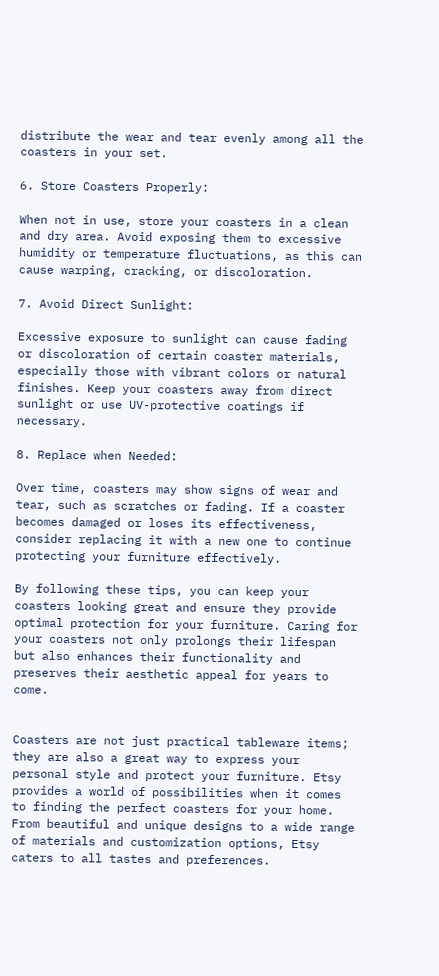distribute the wear and tear evenly among all the coasters in your set.

6. Store Coasters Properly:

When not in use, store your coasters in a clean and dry area. Avoid exposing them to excessive humidity or temperature fluctuations, as this can cause warping, cracking, or discoloration.

7. Avoid Direct Sunlight:

Excessive exposure to sunlight can cause fading or discoloration of certain coaster materials, especially those with vibrant colors or natural finishes. Keep your coasters away from direct sunlight or use UV-protective coatings if necessary.

8. Replace when Needed:

Over time, coasters may show signs of wear and tear, such as scratches or fading. If a coaster becomes damaged or loses its effectiveness, consider replacing it with a new one to continue protecting your furniture effectively.

By following these tips, you can keep your coasters looking great and ensure they provide optimal protection for your furniture. Caring for your coasters not only prolongs their lifespan but also enhances their functionality and preserves their aesthetic appeal for years to come.


Coasters are not just practical tableware items; they are also a great way to express your personal style and protect your furniture. Etsy provides a world of possibilities when it comes to finding the perfect coasters for your home. From beautiful and unique designs to a wide range of materials and customization options, Etsy caters to all tastes and preferences.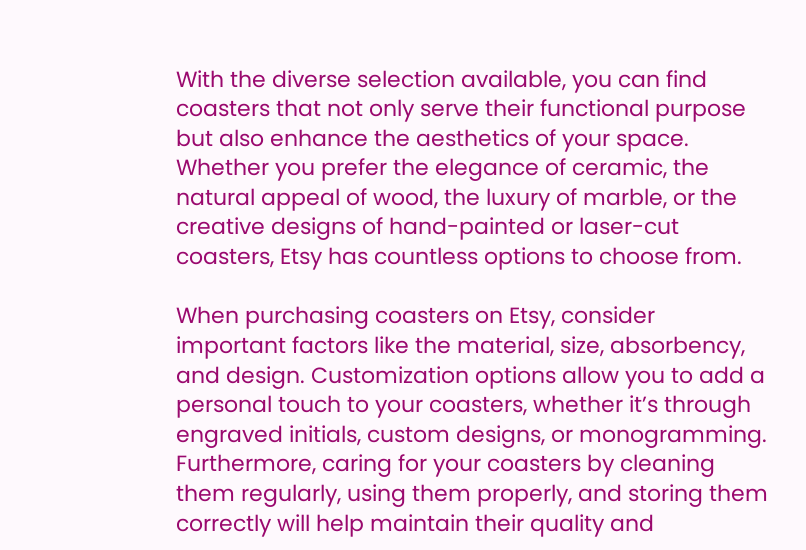With the diverse selection available, you can find coasters that not only serve their functional purpose but also enhance the aesthetics of your space. Whether you prefer the elegance of ceramic, the natural appeal of wood, the luxury of marble, or the creative designs of hand-painted or laser-cut coasters, Etsy has countless options to choose from.

When purchasing coasters on Etsy, consider important factors like the material, size, absorbency, and design. Customization options allow you to add a personal touch to your coasters, whether it’s through engraved initials, custom designs, or monogramming. Furthermore, caring for your coasters by cleaning them regularly, using them properly, and storing them correctly will help maintain their quality and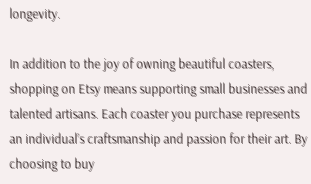longevity.

In addition to the joy of owning beautiful coasters, shopping on Etsy means supporting small businesses and talented artisans. Each coaster you purchase represents an individual’s craftsmanship and passion for their art. By choosing to buy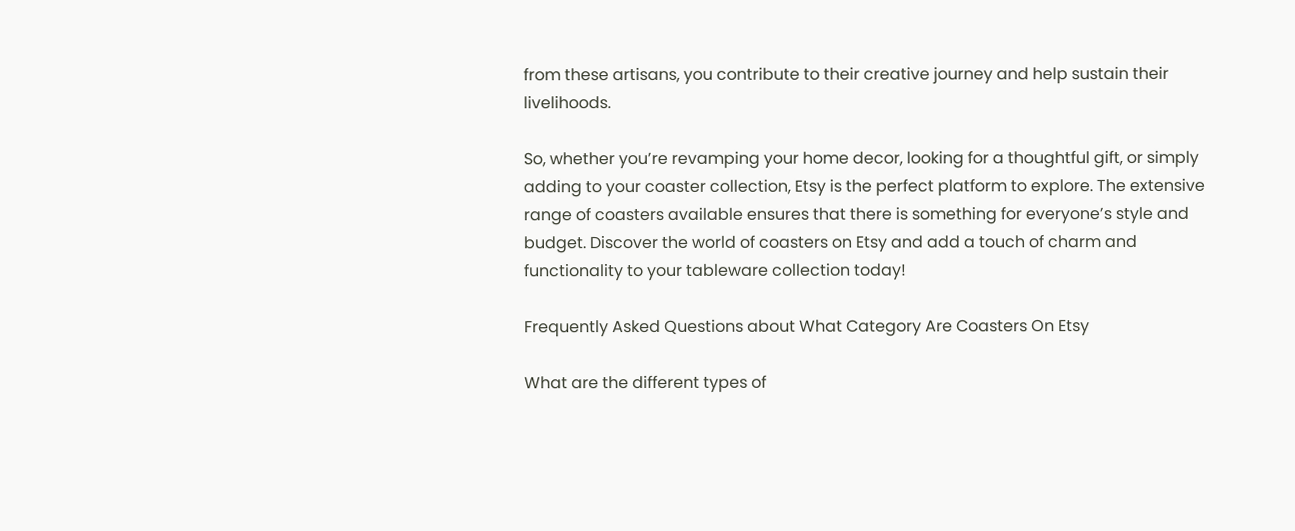from these artisans, you contribute to their creative journey and help sustain their livelihoods.

So, whether you’re revamping your home decor, looking for a thoughtful gift, or simply adding to your coaster collection, Etsy is the perfect platform to explore. The extensive range of coasters available ensures that there is something for everyone’s style and budget. Discover the world of coasters on Etsy and add a touch of charm and functionality to your tableware collection today!

Frequently Asked Questions about What Category Are Coasters On Etsy

What are the different types of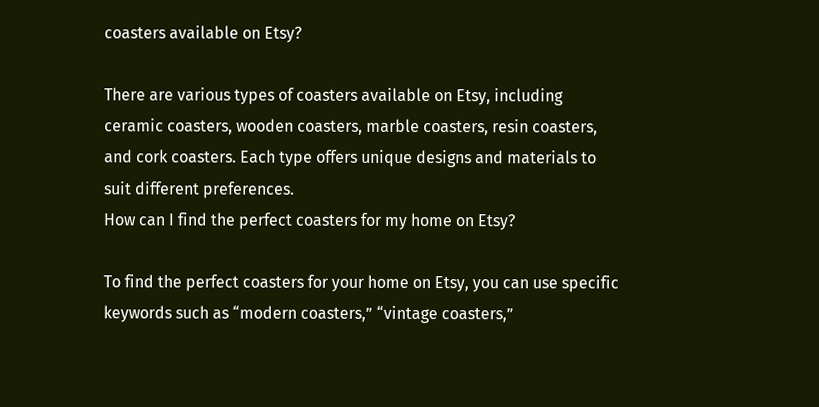coasters available on Etsy?

There are various types of coasters available on Etsy, including ceramic coasters, wooden coasters, marble coasters, resin coasters, and cork coasters. Each type offers unique designs and materials to suit different preferences.
How can I find the perfect coasters for my home on Etsy?

To find the perfect coasters for your home on Etsy, you can use specific keywords such as “modern coasters,” “vintage coasters,”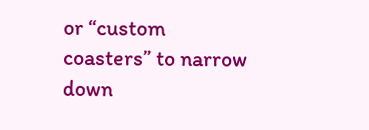or “custom coasters” to narrow down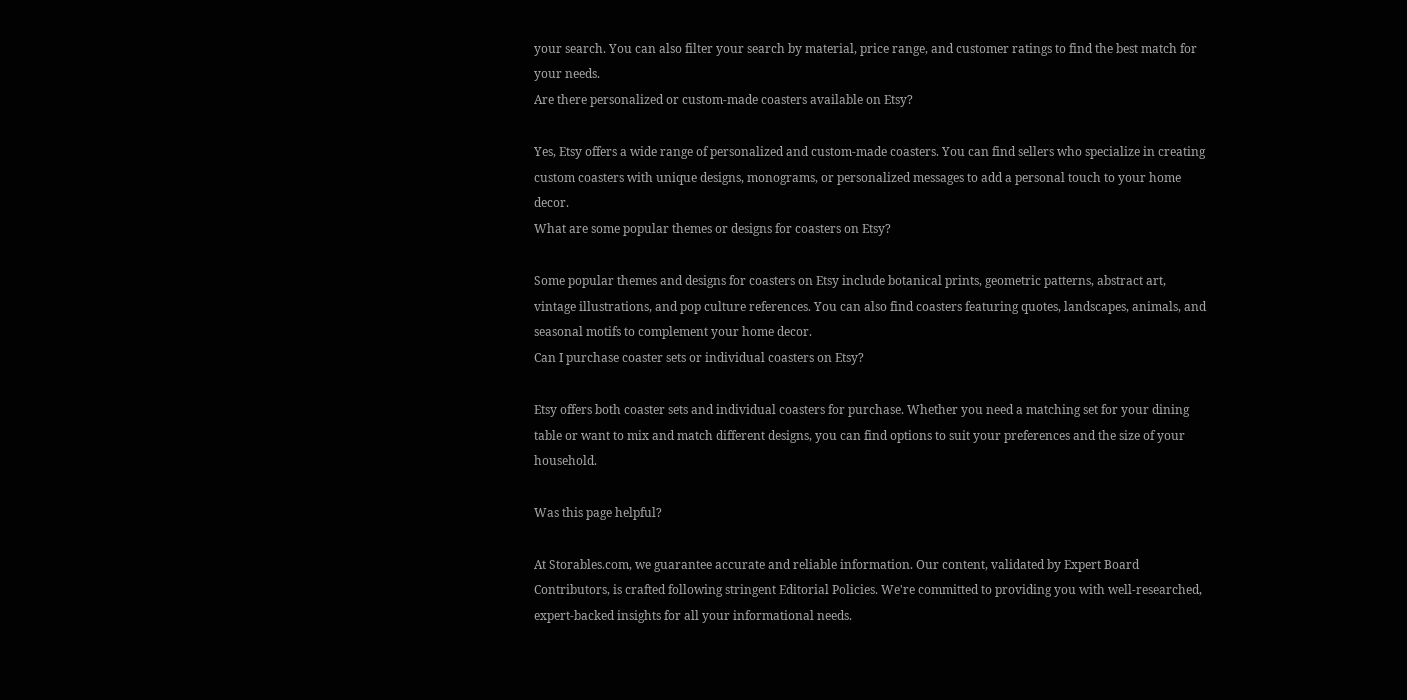your search. You can also filter your search by material, price range, and customer ratings to find the best match for your needs.
Are there personalized or custom-made coasters available on Etsy?

Yes, Etsy offers a wide range of personalized and custom-made coasters. You can find sellers who specialize in creating custom coasters with unique designs, monograms, or personalized messages to add a personal touch to your home decor.
What are some popular themes or designs for coasters on Etsy?

Some popular themes and designs for coasters on Etsy include botanical prints, geometric patterns, abstract art, vintage illustrations, and pop culture references. You can also find coasters featuring quotes, landscapes, animals, and seasonal motifs to complement your home decor.
Can I purchase coaster sets or individual coasters on Etsy?

Etsy offers both coaster sets and individual coasters for purchase. Whether you need a matching set for your dining table or want to mix and match different designs, you can find options to suit your preferences and the size of your household.

Was this page helpful?

At Storables.com, we guarantee accurate and reliable information. Our content, validated by Expert Board Contributors, is crafted following stringent Editorial Policies. We're committed to providing you with well-researched, expert-backed insights for all your informational needs.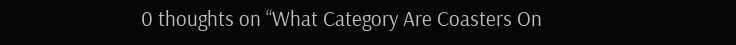0 thoughts on “What Category Are Coasters On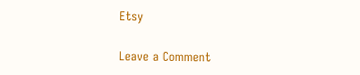Etsy

Leave a Comment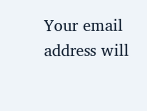Your email address will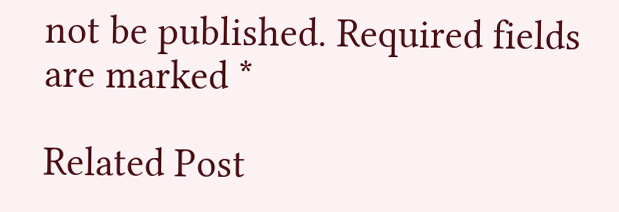not be published. Required fields are marked *

Related Post